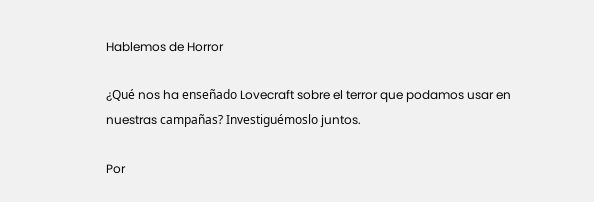Hablemos de Horror

¿Qué nos ha enseñado Lovecraft sobre el terror que podamos usar en nuestras campañas? Investiguémoslo juntos.

Por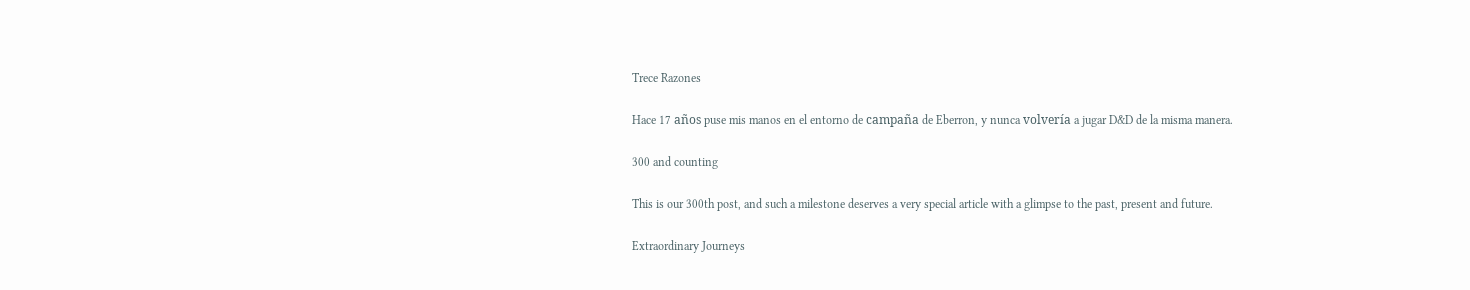Trece Razones

Hace 17 años puse mis manos en el entorno de campaña de Eberron, y nunca volvería a jugar D&D de la misma manera.

300 and counting

This is our 300th post, and such a milestone deserves a very special article with a glimpse to the past, present and future.

Extraordinary Journeys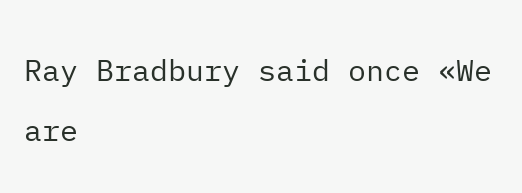Ray Bradbury said once «We are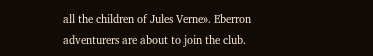all the children of Jules Verne». Eberron adventurers are about to join the club.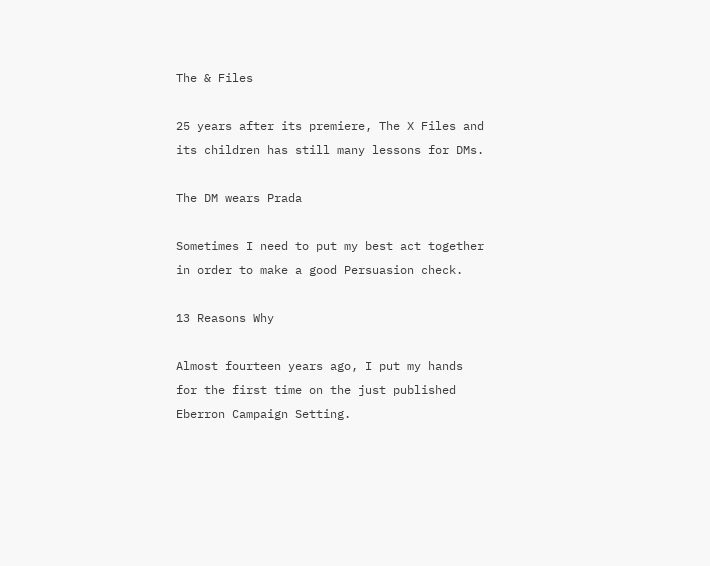The & Files

25 years after its premiere, The X Files and its children has still many lessons for DMs.

The DM wears Prada

Sometimes I need to put my best act together in order to make a good Persuasion check.

13 Reasons Why

Almost fourteen years ago, I put my hands for the first time on the just published Eberron Campaign Setting.